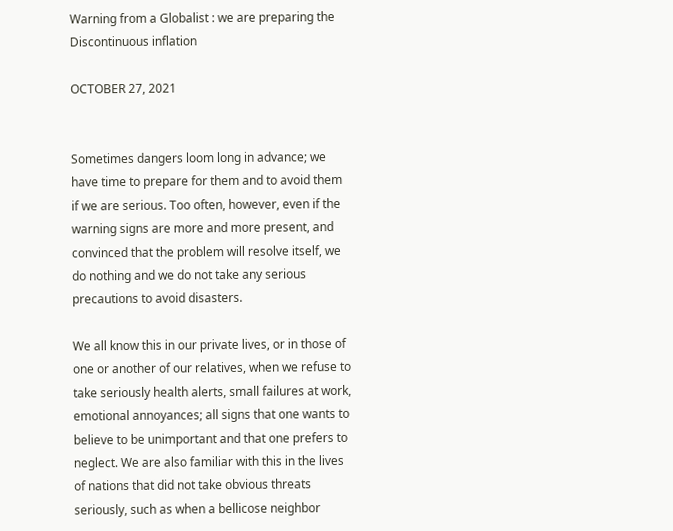Warning from a Globalist : we are preparing the Discontinuous inflation

OCTOBER 27, 2021


Sometimes dangers loom long in advance; we have time to prepare for them and to avoid them if we are serious. Too often, however, even if the warning signs are more and more present, and convinced that the problem will resolve itself, we do nothing and we do not take any serious precautions to avoid disasters.

We all know this in our private lives, or in those of one or another of our relatives, when we refuse to take seriously health alerts, small failures at work, emotional annoyances; all signs that one wants to believe to be unimportant and that one prefers to neglect. We are also familiar with this in the lives of nations that did not take obvious threats seriously, such as when a bellicose neighbor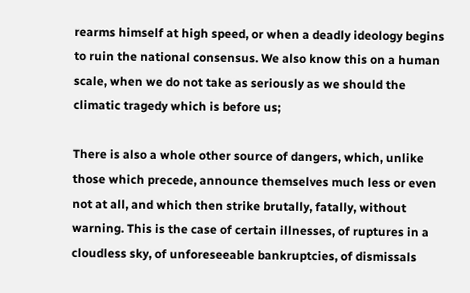rearms himself at high speed, or when a deadly ideology begins to ruin the national consensus. We also know this on a human scale, when we do not take as seriously as we should the climatic tragedy which is before us;

There is also a whole other source of dangers, which, unlike those which precede, announce themselves much less or even not at all, and which then strike brutally, fatally, without warning. This is the case of certain illnesses, of ruptures in a cloudless sky, of unforeseeable bankruptcies, of dismissals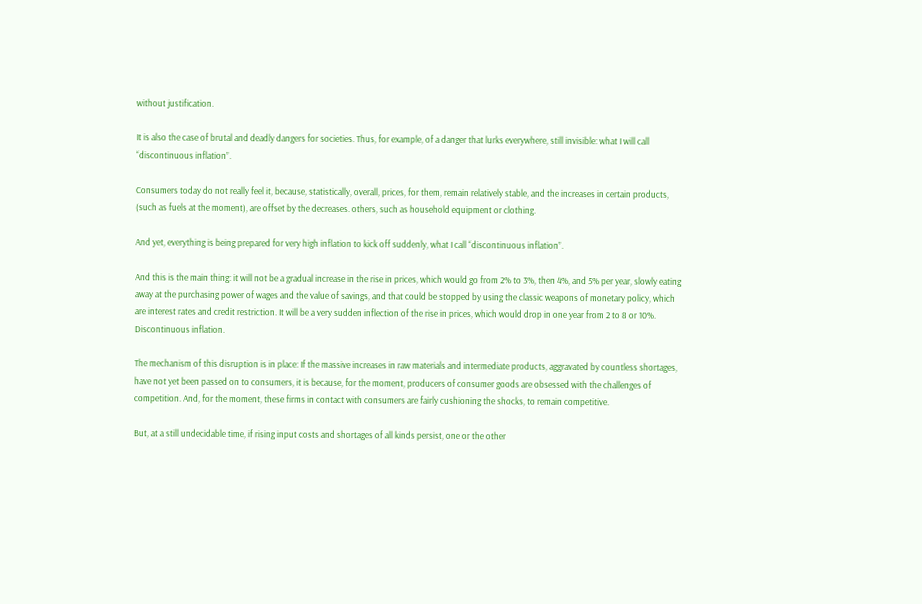without justification.

It is also the case of brutal and deadly dangers for societies. Thus, for example, of a danger that lurks everywhere, still invisible: what I will call “discontinuous inflation”.

Consumers today do not really feel it, because, statistically, overall, prices, for them, remain relatively stable, and the increases in certain products, (such as fuels at the moment), are offset by the decreases. others, such as household equipment or clothing.

And yet, everything is being prepared for very high inflation to kick off suddenly, what I call “discontinuous inflation”.

And this is the main thing: it will not be a gradual increase in the rise in prices, which would go from 2% to 3%, then 4%, and 5% per year, slowly eating away at the purchasing power of wages and the value of savings, and that could be stopped by using the classic weapons of monetary policy, which are interest rates and credit restriction. It will be a very sudden inflection of the rise in prices, which would drop in one year from 2 to 8 or 10%. Discontinuous inflation.

The mechanism of this disruption is in place: If the massive increases in raw materials and intermediate products, aggravated by countless shortages, have not yet been passed on to consumers, it is because, for the moment, producers of consumer goods are obsessed with the challenges of competition. And, for the moment, these firms in contact with consumers are fairly cushioning the shocks, to remain competitive.

But, at a still undecidable time, if rising input costs and shortages of all kinds persist, one or the other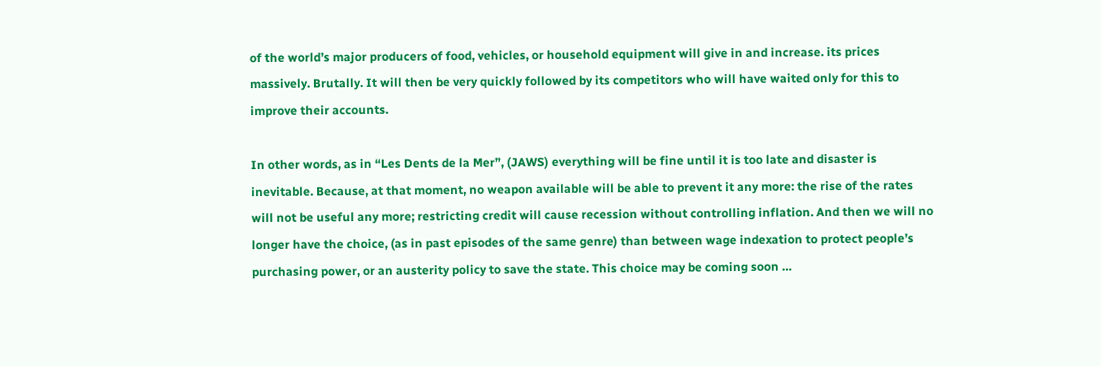of the world’s major producers of food, vehicles, or household equipment will give in and increase. its prices massively. Brutally. It will then be very quickly followed by its competitors who will have waited only for this to improve their accounts.

In other words, as in “Les Dents de la Mer”, (JAWS) everything will be fine until it is too late and disaster is inevitable. Because, at that moment, no weapon available will be able to prevent it any more: the rise of the rates will not be useful any more; restricting credit will cause recession without controlling inflation. And then we will no longer have the choice, (as in past episodes of the same genre) than between wage indexation to protect people’s purchasing power, or an austerity policy to save the state. This choice may be coming soon …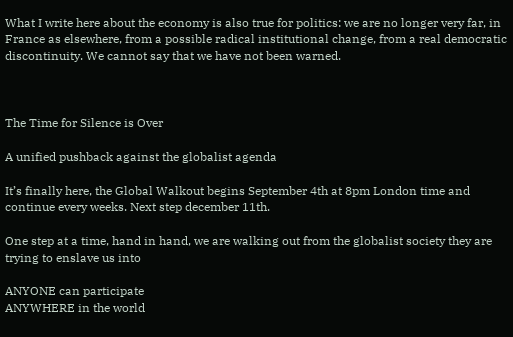What I write here about the economy is also true for politics: we are no longer very far, in France as elsewhere, from a possible radical institutional change, from a real democratic discontinuity. We cannot say that we have not been warned.



The Time for Silence is Over

A unified pushback against the globalist agenda

It’s finally here, the Global Walkout begins September 4th at 8pm London time and continue every weeks. Next step december 11th.

One step at a time, hand in hand, we are walking out from the globalist society they are trying to enslave us into

ANYONE can participate
ANYWHERE in the world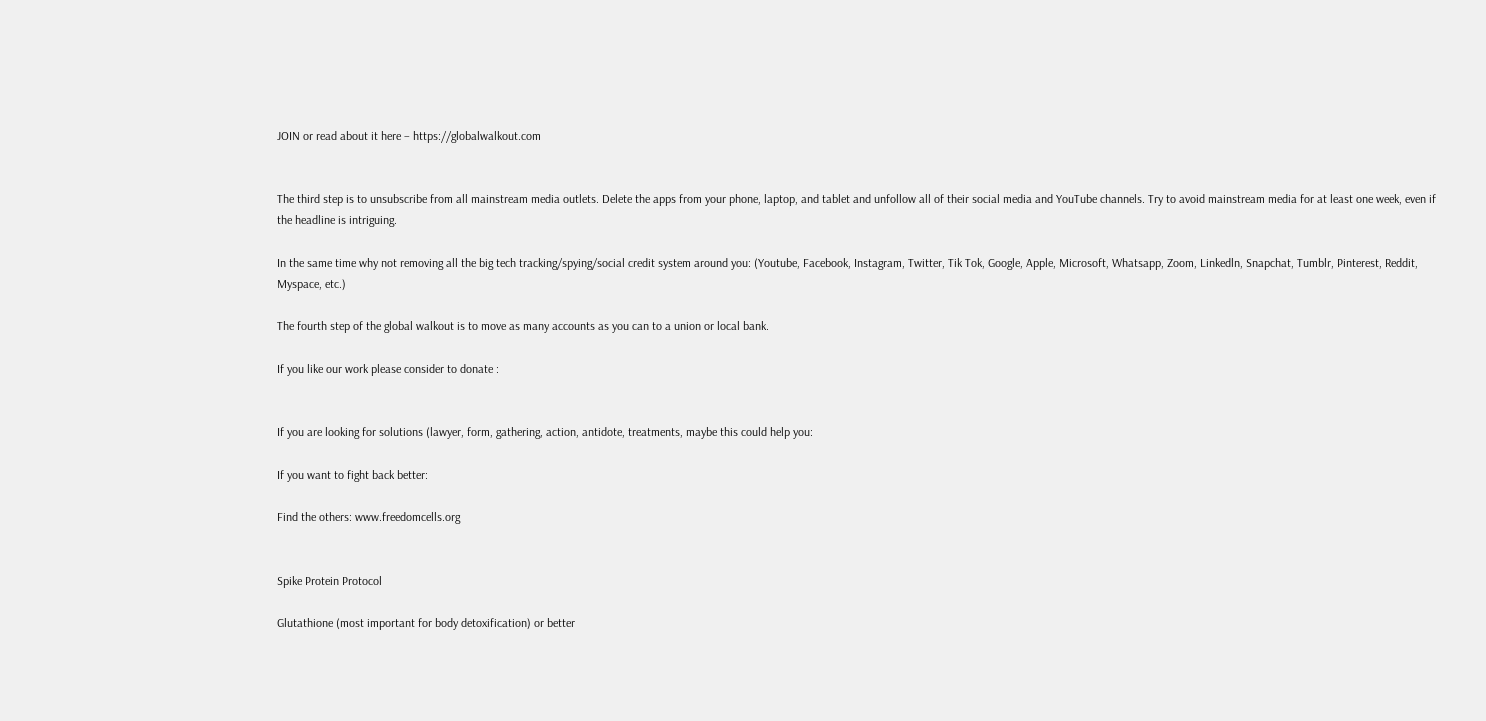JOIN or read about it here – https://globalwalkout.com


The third step is to unsubscribe from all mainstream media outlets. Delete the apps from your phone, laptop, and tablet and unfollow all of their social media and YouTube channels. Try to avoid mainstream media for at least one week, even if the headline is intriguing.

In the same time why not removing all the big tech tracking/spying/social credit system around you: (Youtube, Facebook, Instagram, Twitter, Tik Tok, Google, Apple, Microsoft, Whatsapp, Zoom, Linkedln, Snapchat, Tumblr, Pinterest, Reddit, Myspace, etc.)

The fourth step of the global walkout is to move as many accounts as you can to a union or local bank.

If you like our work please consider to donate :


If you are looking for solutions (lawyer, form, gathering, action, antidote, treatments, maybe this could help you:

If you want to fight back better:

Find the others: www.freedomcells.org


Spike Protein Protocol

Glutathione (most important for body detoxification) or better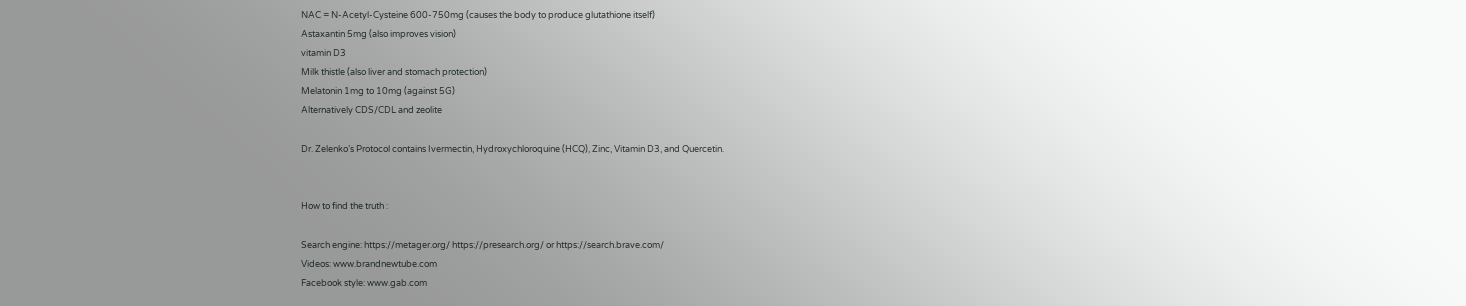NAC = N-Acetyl-Cysteine 600-750mg (causes the body to produce glutathione itself)
Astaxantin 5mg (also improves vision)
vitamin D3
Milk thistle (also liver and stomach protection)
Melatonin 1mg to 10mg (against 5G)
Alternatively CDS/CDL and zeolite

Dr. Zelenko’s Protocol contains Ivermectin, Hydroxychloroquine (HCQ), Zinc, Vitamin D3, and Quercetin.


How to find the truth :

Search engine: https://metager.org/ https://presearch.org/ or https://search.brave.com/
Videos: www.brandnewtube.com
Facebook style: www.gab.com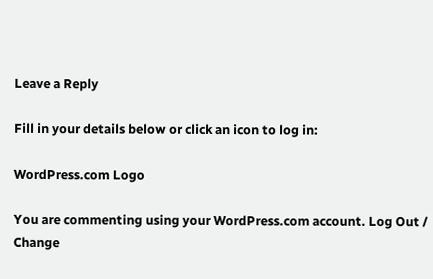Leave a Reply

Fill in your details below or click an icon to log in:

WordPress.com Logo

You are commenting using your WordPress.com account. Log Out /  Change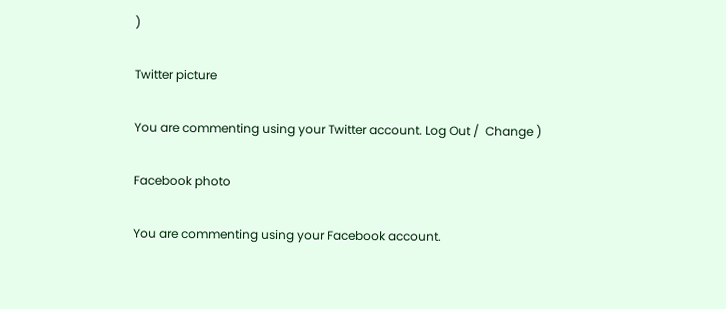)

Twitter picture

You are commenting using your Twitter account. Log Out /  Change )

Facebook photo

You are commenting using your Facebook account.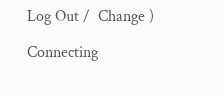Log Out /  Change )

Connecting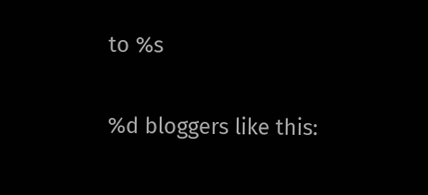to %s

%d bloggers like this: